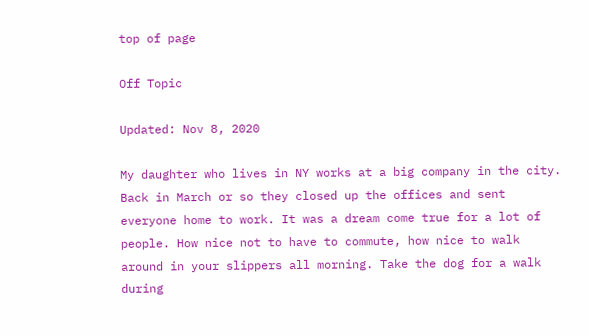top of page

Off Topic

Updated: Nov 8, 2020

My daughter who lives in NY works at a big company in the city. Back in March or so they closed up the offices and sent everyone home to work. It was a dream come true for a lot of people. How nice not to have to commute, how nice to walk around in your slippers all morning. Take the dog for a walk during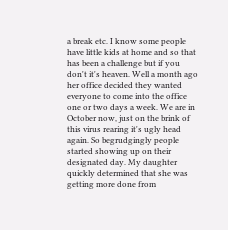a break etc. I know some people have little kids at home and so that has been a challenge but if you don't it's heaven. Well a month ago her office decided they wanted everyone to come into the office one or two days a week. We are in October now, just on the brink of this virus rearing it's ugly head again. So begrudgingly people started showing up on their designated day. My daughter quickly determined that she was getting more done from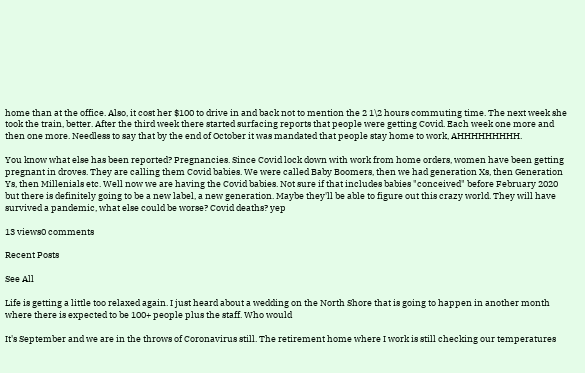home than at the office. Also, it cost her $100 to drive in and back not to mention the 2 1\2 hours commuting time. The next week she took the train, better. After the third week there started surfacing reports that people were getting Covid. Each week one more and then one more. Needless to say that by the end of October it was mandated that people stay home to work, AHHHHHHHHH.

You know what else has been reported? Pregnancies. Since Covid lock down with work from home orders, women have been getting pregnant in droves. They are calling them Covid babies. We were called Baby Boomers, then we had generation Xs, then Generation Ys, then Millenials etc. Well now we are having the Covid babies. Not sure if that includes babies "conceived" before February 2020 but there is definitely going to be a new label, a new generation. Maybe they'll be able to figure out this crazy world. They will have survived a pandemic, what else could be worse? Covid deaths? yep

13 views0 comments

Recent Posts

See All

Life is getting a little too relaxed again. I just heard about a wedding on the North Shore that is going to happen in another month where there is expected to be 100+ people plus the staff. Who would

It's September and we are in the throws of Coronavirus still. The retirement home where I work is still checking our temperatures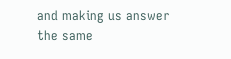and making us answer the same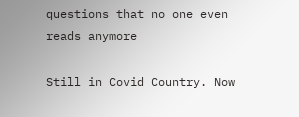questions that no one even reads anymore

Still in Covid Country. Now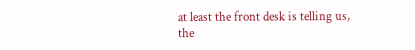at least the front desk is telling us, the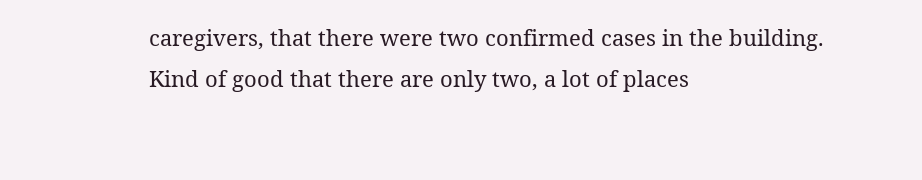caregivers, that there were two confirmed cases in the building. Kind of good that there are only two, a lot of places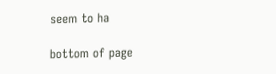seem to ha

bottom of page